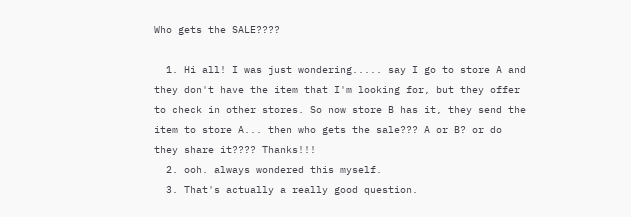Who gets the SALE????

  1. Hi all! I was just wondering..... say I go to store A and they don't have the item that I'm looking for, but they offer to check in other stores. So now store B has it, they send the item to store A... then who gets the sale??? A or B? or do they share it???? Thanks!!!
  2. ooh. always wondered this myself.
  3. That's actually a really good question.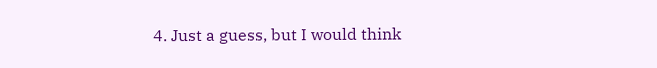4. Just a guess, but I would think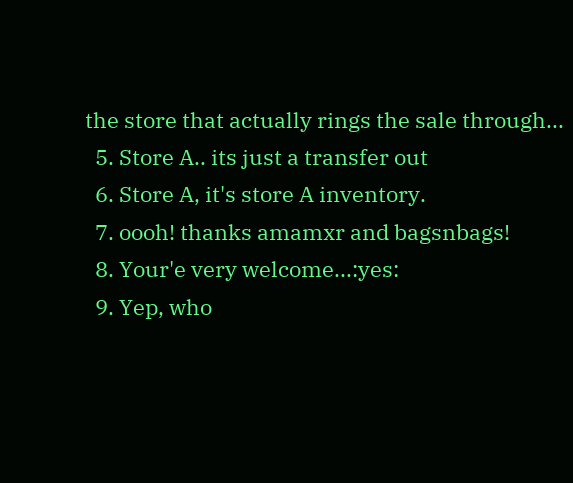the store that actually rings the sale through...
  5. Store A.. its just a transfer out
  6. Store A, it's store A inventory.
  7. oooh! thanks amamxr and bagsnbags!
  8. Your'e very welcome...:yes:
  9. Yep, who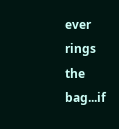ever rings the bag...if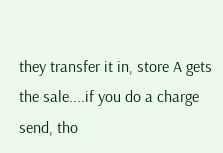they transfer it in, store A gets the sale....if you do a charge send, tho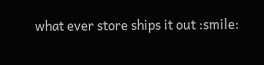what ever store ships it out :smile: